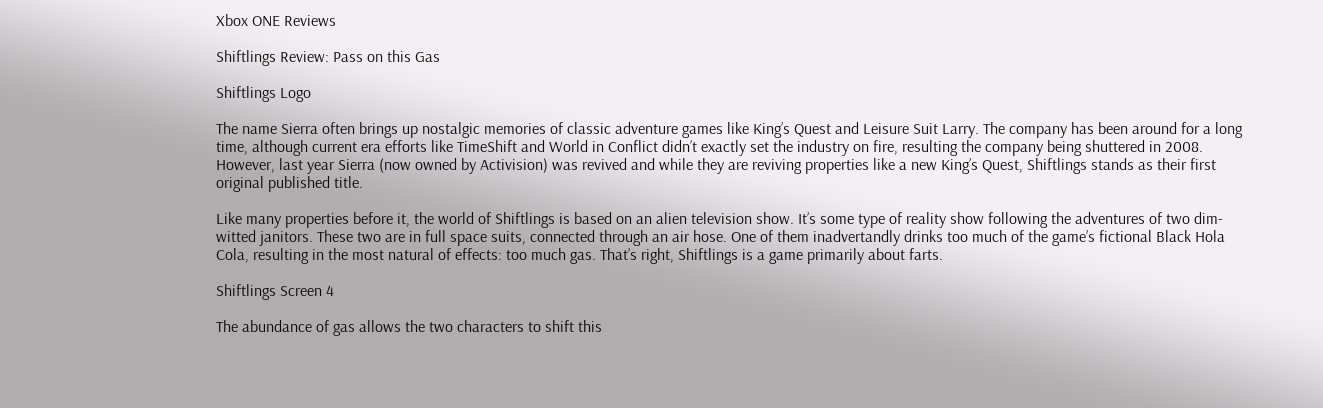Xbox ONE Reviews

Shiftlings Review: Pass on this Gas

Shiftlings Logo

The name Sierra often brings up nostalgic memories of classic adventure games like King’s Quest and Leisure Suit Larry. The company has been around for a long time, although current era efforts like TimeShift and World in Conflict didn’t exactly set the industry on fire, resulting the company being shuttered in 2008. However, last year Sierra (now owned by Activision) was revived and while they are reviving properties like a new King’s Quest, Shiftlings stands as their first original published title.

Like many properties before it, the world of Shiftlings is based on an alien television show. It’s some type of reality show following the adventures of two dim-witted janitors. These two are in full space suits, connected through an air hose. One of them inadvertandly drinks too much of the game’s fictional Black Hola Cola, resulting in the most natural of effects: too much gas. That’s right, Shiftlings is a game primarily about farts.

Shiftlings Screen 4

The abundance of gas allows the two characters to shift this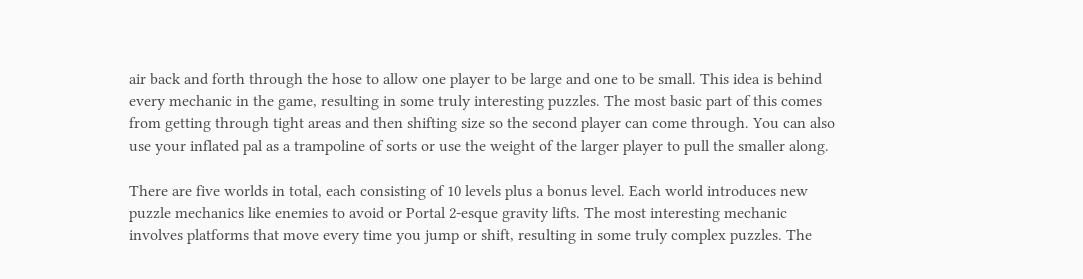air back and forth through the hose to allow one player to be large and one to be small. This idea is behind every mechanic in the game, resulting in some truly interesting puzzles. The most basic part of this comes from getting through tight areas and then shifting size so the second player can come through. You can also use your inflated pal as a trampoline of sorts or use the weight of the larger player to pull the smaller along.

There are five worlds in total, each consisting of 10 levels plus a bonus level. Each world introduces new puzzle mechanics like enemies to avoid or Portal 2-esque gravity lifts. The most interesting mechanic involves platforms that move every time you jump or shift, resulting in some truly complex puzzles. The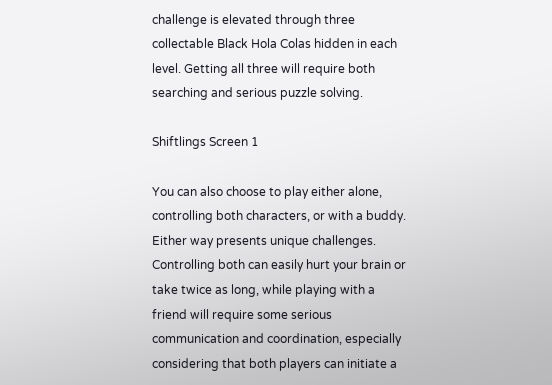challenge is elevated through three collectable Black Hola Colas hidden in each level. Getting all three will require both searching and serious puzzle solving.

Shiftlings Screen 1

You can also choose to play either alone, controlling both characters, or with a buddy. Either way presents unique challenges. Controlling both can easily hurt your brain or take twice as long, while playing with a friend will require some serious communication and coordination, especially considering that both players can initiate a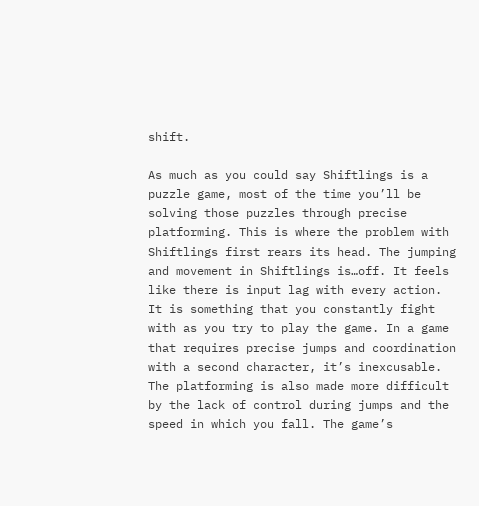shift.

As much as you could say Shiftlings is a puzzle game, most of the time you’ll be solving those puzzles through precise platforming. This is where the problem with Shiftlings first rears its head. The jumping and movement in Shiftlings is…off. It feels like there is input lag with every action. It is something that you constantly fight with as you try to play the game. In a game that requires precise jumps and coordination with a second character, it’s inexcusable. The platforming is also made more difficult by the lack of control during jumps and the speed in which you fall. The game’s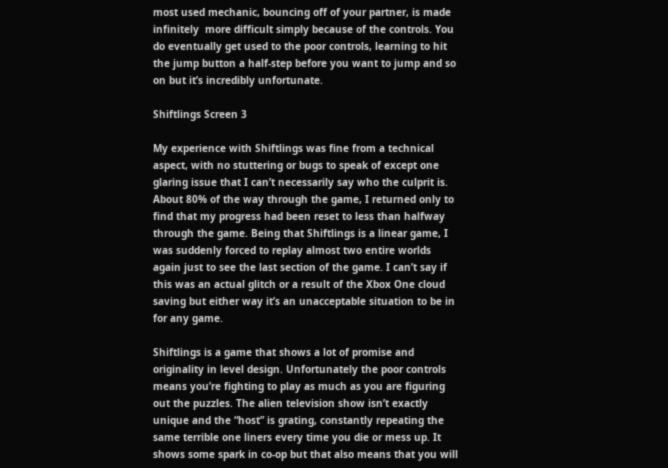most used mechanic, bouncing off of your partner, is made infinitely  more difficult simply because of the controls. You do eventually get used to the poor controls, learning to hit the jump button a half-step before you want to jump and so on but it’s incredibly unfortunate.

Shiftlings Screen 3

My experience with Shiftlings was fine from a technical aspect, with no stuttering or bugs to speak of except one glaring issue that I can’t necessarily say who the culprit is. About 80% of the way through the game, I returned only to find that my progress had been reset to less than halfway through the game. Being that Shiftlings is a linear game, I was suddenly forced to replay almost two entire worlds again just to see the last section of the game. I can’t say if this was an actual glitch or a result of the Xbox One cloud saving but either way it’s an unacceptable situation to be in for any game.

Shiftlings is a game that shows a lot of promise and originality in level design. Unfortunately the poor controls means you’re fighting to play as much as you are figuring out the puzzles. The alien television show isn’t exactly unique and the “host” is grating, constantly repeating the same terrible one liners every time you die or mess up. It shows some spark in co-op but that also means that you will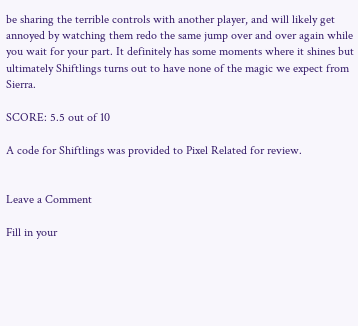be sharing the terrible controls with another player, and will likely get annoyed by watching them redo the same jump over and over again while you wait for your part. It definitely has some moments where it shines but ultimately Shiftlings turns out to have none of the magic we expect from Sierra.

SCORE: 5.5 out of 10

A code for Shiftlings was provided to Pixel Related for review.


Leave a Comment

Fill in your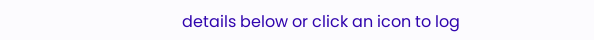details below or click an icon to log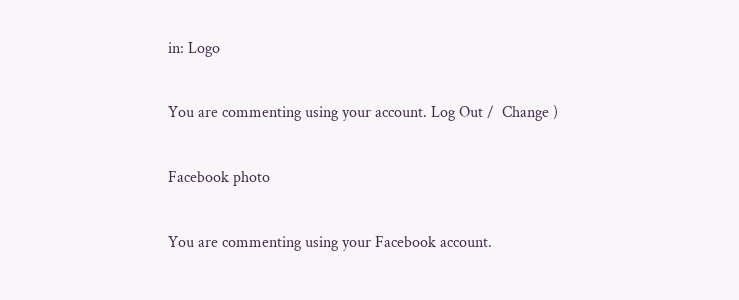in: Logo

You are commenting using your account. Log Out /  Change )

Facebook photo

You are commenting using your Facebook account.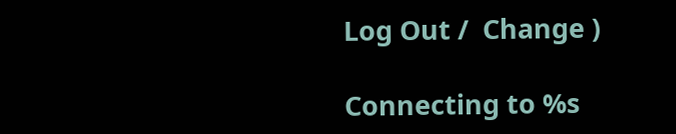Log Out /  Change )

Connecting to %s